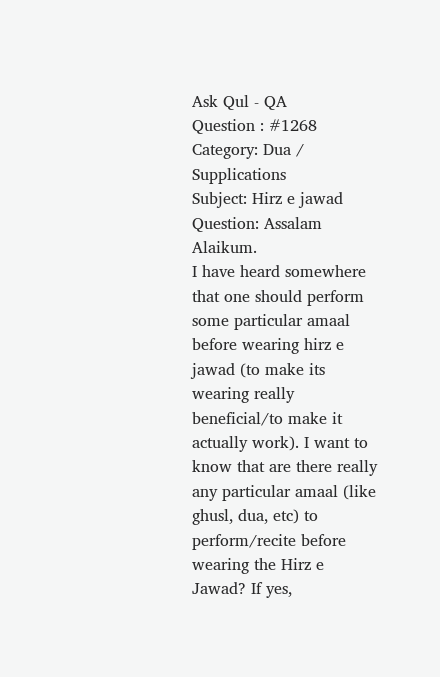Ask Qul - QA
Question : #1268 Category: Dua / Supplications
Subject: Hirz e jawad
Question: Assalam Alaikum.
I have heard somewhere that one should perform some particular amaal before wearing hirz e jawad (to make its wearing really beneficial/to make it actually work). I want to know that are there really any particular amaal (like ghusl, dua, etc) to perform/recite before wearing the Hirz e Jawad? If yes,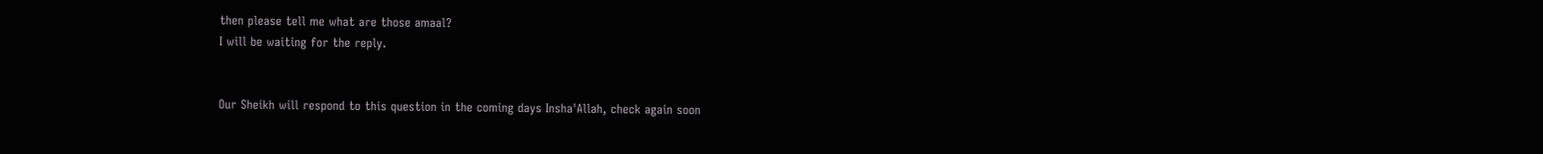then please tell me what are those amaal?
I will be waiting for the reply.


Our Sheikh will respond to this question in the coming days Insha'Allah, check again soon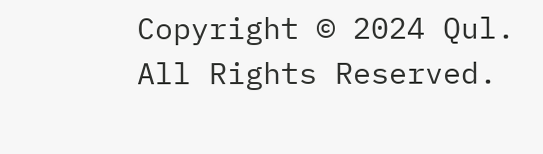Copyright © 2024 Qul. All Rights Reserved.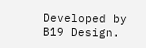Developed by B19 Design.